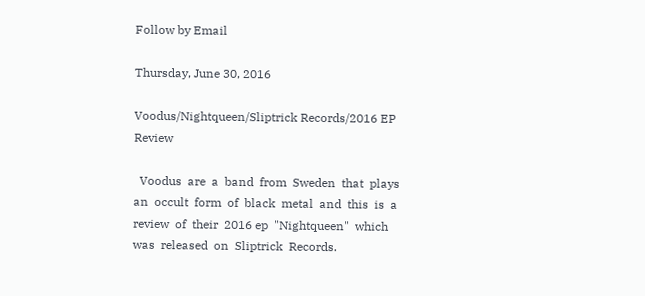Follow by Email

Thursday, June 30, 2016

Voodus/Nightqueen/Sliptrick Records/2016 EP Review

  Voodus  are  a  band  from  Sweden  that  plays  an  occult  form  of  black  metal  and  this  is  a  review  of  their  2016 ep  "Nightqueen"  which  was  released  on  Sliptrick  Records.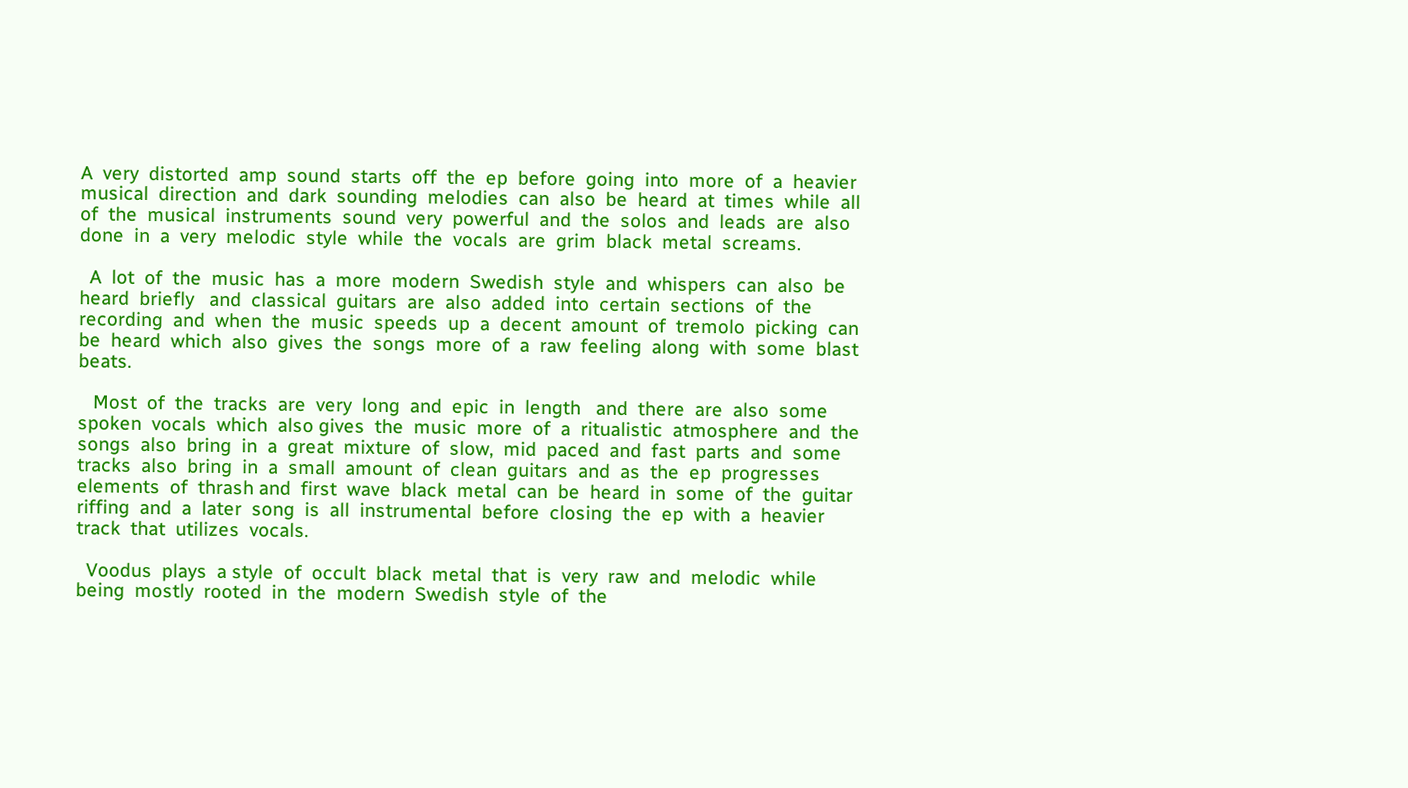A  very  distorted  amp  sound  starts  off  the  ep  before  going  into  more  of  a  heavier  musical  direction  and  dark  sounding  melodies  can  also  be  heard  at  times  while  all  of  the  musical  instruments  sound  very  powerful  and  the  solos  and  leads  are  also  done  in  a  very  melodic  style  while  the  vocals  are  grim  black  metal  screams.

  A  lot  of  the  music  has  a  more  modern  Swedish  style  and  whispers  can  also  be  heard  briefly   and  classical  guitars  are  also  added  into  certain  sections  of  the  recording  and  when  the  music  speeds  up  a  decent  amount  of  tremolo  picking  can  be  heard  which  also  gives  the  songs  more  of  a  raw  feeling  along  with  some  blast  beats.

   Most  of  the  tracks  are  very  long  and  epic  in  length   and  there  are  also  some  spoken  vocals  which  also gives  the  music  more  of  a  ritualistic  atmosphere  and  the  songs  also  bring  in  a  great  mixture  of  slow,  mid  paced  and  fast  parts  and  some  tracks  also  bring  in  a  small  amount  of  clean  guitars  and  as  the  ep  progresses  elements  of  thrash and  first  wave  black  metal  can  be  heard  in  some  of  the  guitar  riffing  and  a  later  song  is  all  instrumental  before  closing  the  ep  with  a  heavier  track  that  utilizes  vocals.

  Voodus  plays  a style  of  occult  black  metal  that  is  very  raw  and  melodic  while  being  mostly  rooted  in  the  modern  Swedish  style  of  the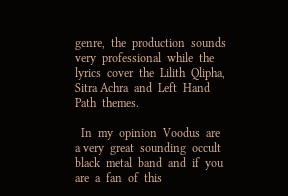genre,  the  production  sounds  very  professional  while  the  lyrics  cover  the  Lilith  Qlipha,  Sitra Achra  and  Left  Hand  Path  themes.

  In  my  opinion  Voodus  are  a very  great  sounding  occult  black  metal  band  and  if  you  are  a  fan  of  this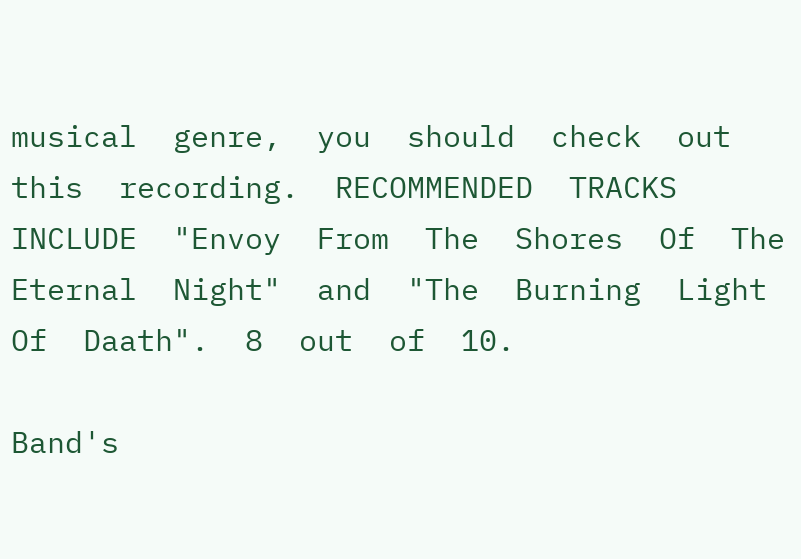musical  genre,  you  should  check  out  this  recording.  RECOMMENDED  TRACKS  INCLUDE  "Envoy  From  The  Shores  Of  The  Eternal  Night"  and  "The  Burning  Light  Of  Daath".  8  out  of  10.

Band's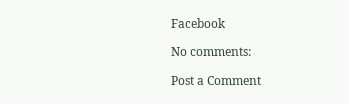Facebook

No comments:

Post a Comment